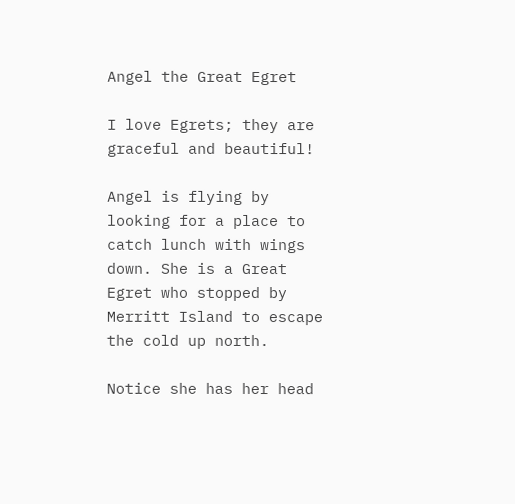Angel the Great Egret

I love Egrets; they are graceful and beautiful!

Angel is flying by looking for a place to catch lunch with wings down. She is a Great Egret who stopped by Merritt Island to escape the cold up north.

Notice she has her head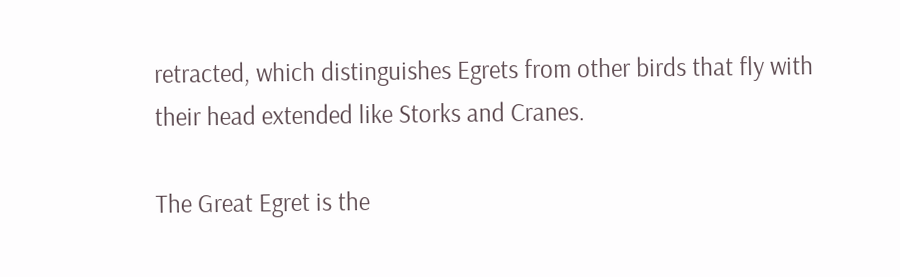retracted, which distinguishes Egrets from other birds that fly with their head extended like Storks and Cranes.

The Great Egret is the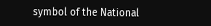symbol of the National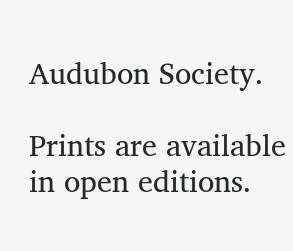Audubon Society.

Prints are available in open editions.